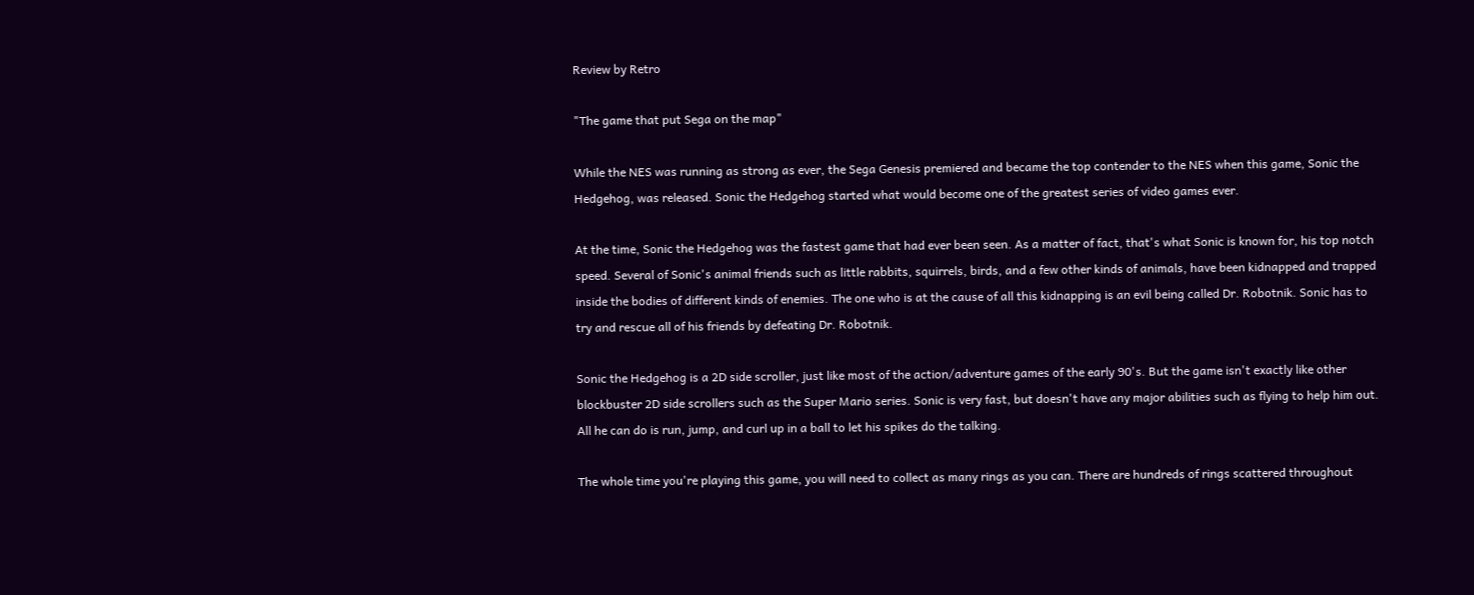Review by Retro

"The game that put Sega on the map"

While the NES was running as strong as ever, the Sega Genesis premiered and became the top contender to the NES when this game, Sonic the Hedgehog, was released. Sonic the Hedgehog started what would become one of the greatest series of video games ever.

At the time, Sonic the Hedgehog was the fastest game that had ever been seen. As a matter of fact, that's what Sonic is known for, his top notch speed. Several of Sonic's animal friends such as little rabbits, squirrels, birds, and a few other kinds of animals, have been kidnapped and trapped inside the bodies of different kinds of enemies. The one who is at the cause of all this kidnapping is an evil being called Dr. Robotnik. Sonic has to try and rescue all of his friends by defeating Dr. Robotnik.

Sonic the Hedgehog is a 2D side scroller, just like most of the action/adventure games of the early 90's. But the game isn't exactly like other blockbuster 2D side scrollers such as the Super Mario series. Sonic is very fast, but doesn't have any major abilities such as flying to help him out. All he can do is run, jump, and curl up in a ball to let his spikes do the talking.

The whole time you're playing this game, you will need to collect as many rings as you can. There are hundreds of rings scattered throughout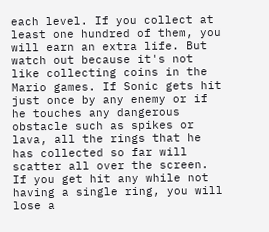each level. If you collect at least one hundred of them, you will earn an extra life. But watch out because it's not like collecting coins in the Mario games. If Sonic gets hit just once by any enemy or if he touches any dangerous obstacle such as spikes or lava, all the rings that he has collected so far will scatter all over the screen. If you get hit any while not having a single ring, you will lose a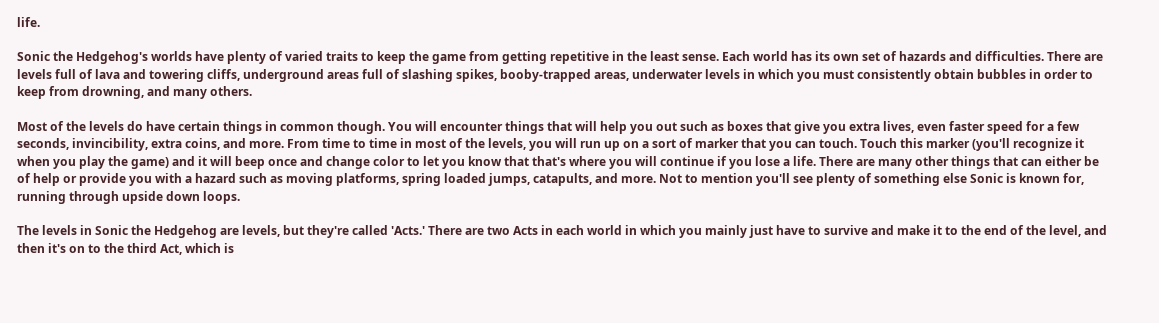life.

Sonic the Hedgehog's worlds have plenty of varied traits to keep the game from getting repetitive in the least sense. Each world has its own set of hazards and difficulties. There are levels full of lava and towering cliffs, underground areas full of slashing spikes, booby-trapped areas, underwater levels in which you must consistently obtain bubbles in order to keep from drowning, and many others.

Most of the levels do have certain things in common though. You will encounter things that will help you out such as boxes that give you extra lives, even faster speed for a few seconds, invincibility, extra coins, and more. From time to time in most of the levels, you will run up on a sort of marker that you can touch. Touch this marker (you'll recognize it when you play the game) and it will beep once and change color to let you know that that's where you will continue if you lose a life. There are many other things that can either be of help or provide you with a hazard such as moving platforms, spring loaded jumps, catapults, and more. Not to mention you'll see plenty of something else Sonic is known for, running through upside down loops.

The levels in Sonic the Hedgehog are levels, but they're called 'Acts.' There are two Acts in each world in which you mainly just have to survive and make it to the end of the level, and then it's on to the third Act, which is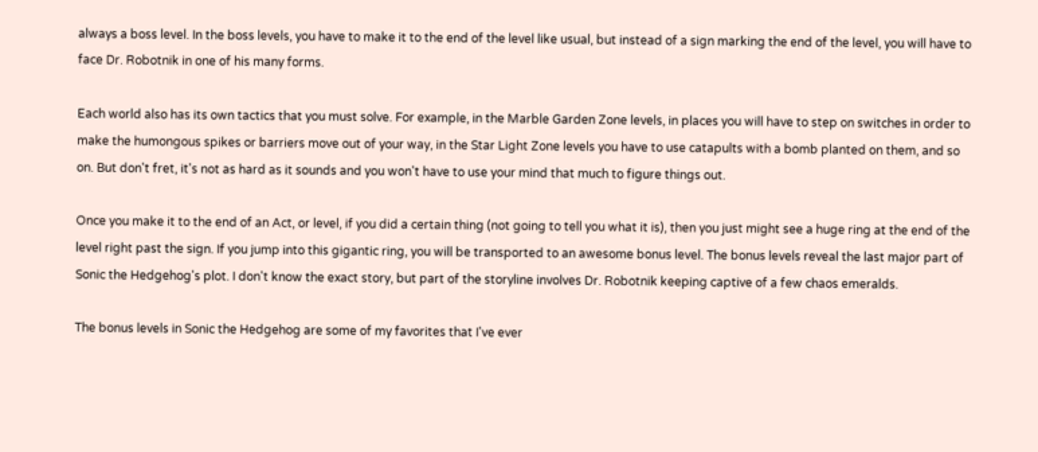always a boss level. In the boss levels, you have to make it to the end of the level like usual, but instead of a sign marking the end of the level, you will have to face Dr. Robotnik in one of his many forms.

Each world also has its own tactics that you must solve. For example, in the Marble Garden Zone levels, in places you will have to step on switches in order to make the humongous spikes or barriers move out of your way, in the Star Light Zone levels you have to use catapults with a bomb planted on them, and so on. But don't fret, it's not as hard as it sounds and you won't have to use your mind that much to figure things out.

Once you make it to the end of an Act, or level, if you did a certain thing (not going to tell you what it is), then you just might see a huge ring at the end of the level right past the sign. If you jump into this gigantic ring, you will be transported to an awesome bonus level. The bonus levels reveal the last major part of Sonic the Hedgehog's plot. I don't know the exact story, but part of the storyline involves Dr. Robotnik keeping captive of a few chaos emeralds.

The bonus levels in Sonic the Hedgehog are some of my favorites that I've ever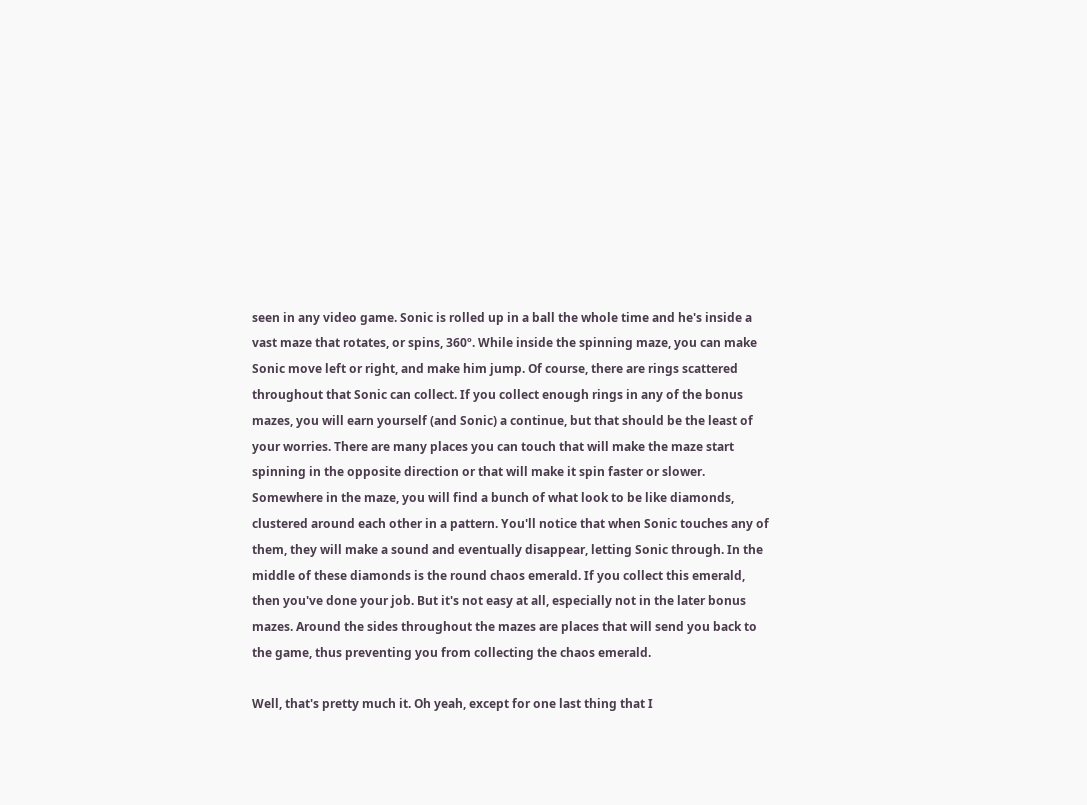seen in any video game. Sonic is rolled up in a ball the whole time and he's inside a vast maze that rotates, or spins, 360º. While inside the spinning maze, you can make Sonic move left or right, and make him jump. Of course, there are rings scattered throughout that Sonic can collect. If you collect enough rings in any of the bonus mazes, you will earn yourself (and Sonic) a continue, but that should be the least of your worries. There are many places you can touch that will make the maze start spinning in the opposite direction or that will make it spin faster or slower. Somewhere in the maze, you will find a bunch of what look to be like diamonds, clustered around each other in a pattern. You'll notice that when Sonic touches any of them, they will make a sound and eventually disappear, letting Sonic through. In the middle of these diamonds is the round chaos emerald. If you collect this emerald, then you've done your job. But it's not easy at all, especially not in the later bonus mazes. Around the sides throughout the mazes are places that will send you back to the game, thus preventing you from collecting the chaos emerald.

Well, that's pretty much it. Oh yeah, except for one last thing that I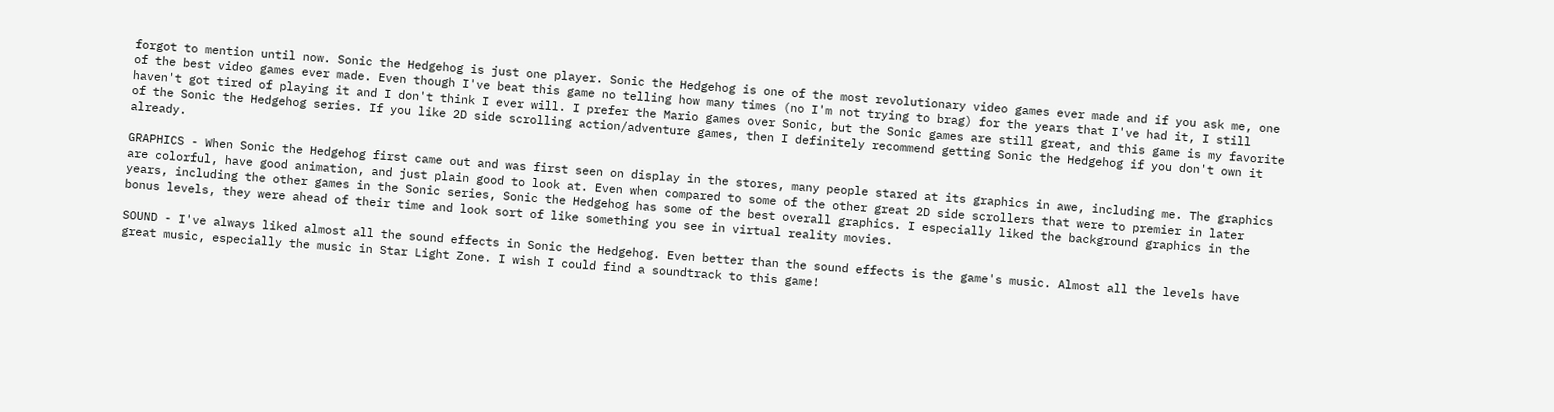forgot to mention until now. Sonic the Hedgehog is just one player. Sonic the Hedgehog is one of the most revolutionary video games ever made and if you ask me, one of the best video games ever made. Even though I've beat this game no telling how many times (no I'm not trying to brag) for the years that I've had it, I still haven't got tired of playing it and I don't think I ever will. I prefer the Mario games over Sonic, but the Sonic games are still great, and this game is my favorite of the Sonic the Hedgehog series. If you like 2D side scrolling action/adventure games, then I definitely recommend getting Sonic the Hedgehog if you don't own it already.

GRAPHICS - When Sonic the Hedgehog first came out and was first seen on display in the stores, many people stared at its graphics in awe, including me. The graphics are colorful, have good animation, and just plain good to look at. Even when compared to some of the other great 2D side scrollers that were to premier in later years, including the other games in the Sonic series, Sonic the Hedgehog has some of the best overall graphics. I especially liked the background graphics in the bonus levels, they were ahead of their time and look sort of like something you see in virtual reality movies.

SOUND - I've always liked almost all the sound effects in Sonic the Hedgehog. Even better than the sound effects is the game's music. Almost all the levels have great music, especially the music in Star Light Zone. I wish I could find a soundtrack to this game!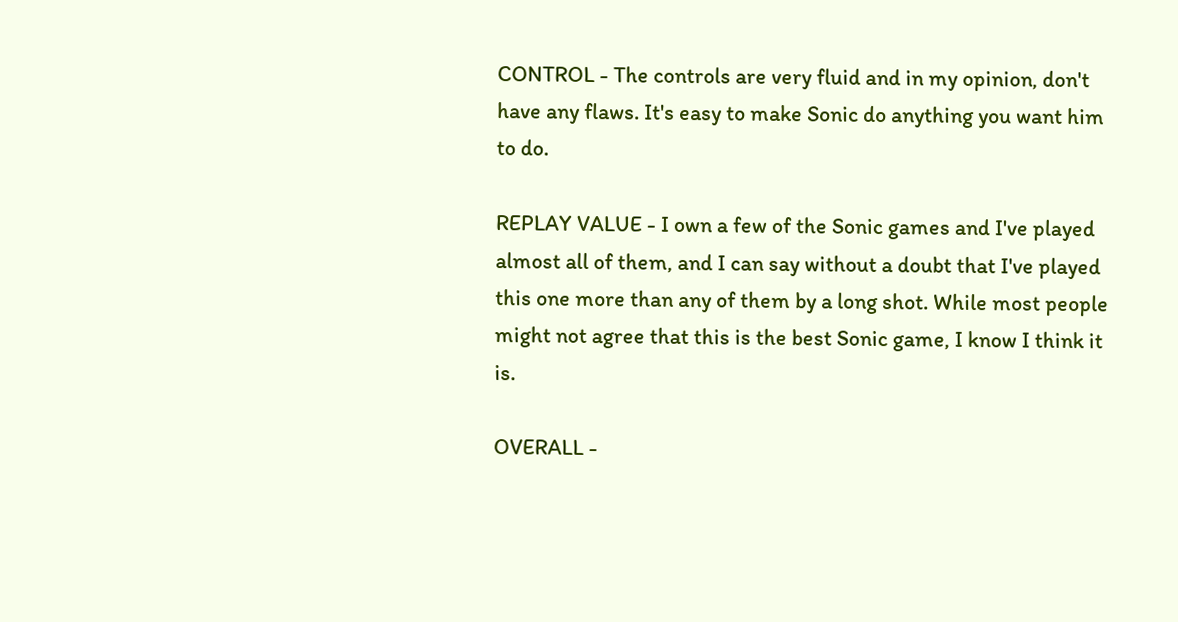CONTROL - The controls are very fluid and in my opinion, don't have any flaws. It's easy to make Sonic do anything you want him to do.

REPLAY VALUE - I own a few of the Sonic games and I've played almost all of them, and I can say without a doubt that I've played this one more than any of them by a long shot. While most people might not agree that this is the best Sonic game, I know I think it is.

OVERALL -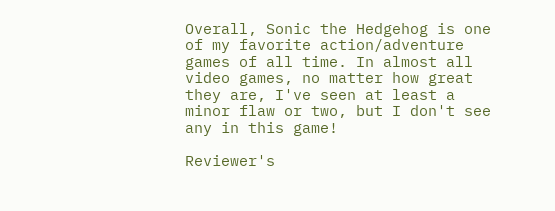Overall, Sonic the Hedgehog is one of my favorite action/adventure games of all time. In almost all video games, no matter how great they are, I've seen at least a minor flaw or two, but I don't see any in this game!

Reviewer's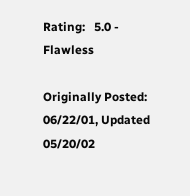Rating:   5.0 - Flawless

Originally Posted: 06/22/01, Updated 05/20/02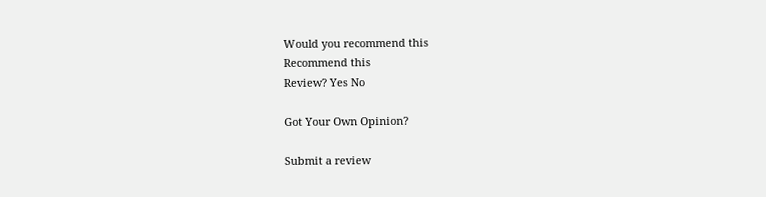Would you recommend this
Recommend this
Review? Yes No

Got Your Own Opinion?

Submit a review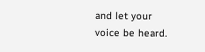and let your voice be heard.